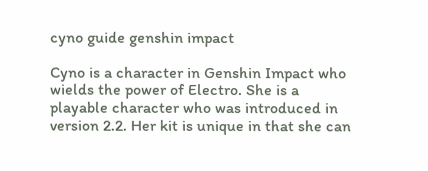cyno guide genshin impact

Cyno is a character in Genshin Impact who wields the power of Electro. She is a playable character who was introduced in version 2.2. Her kit is unique in that she can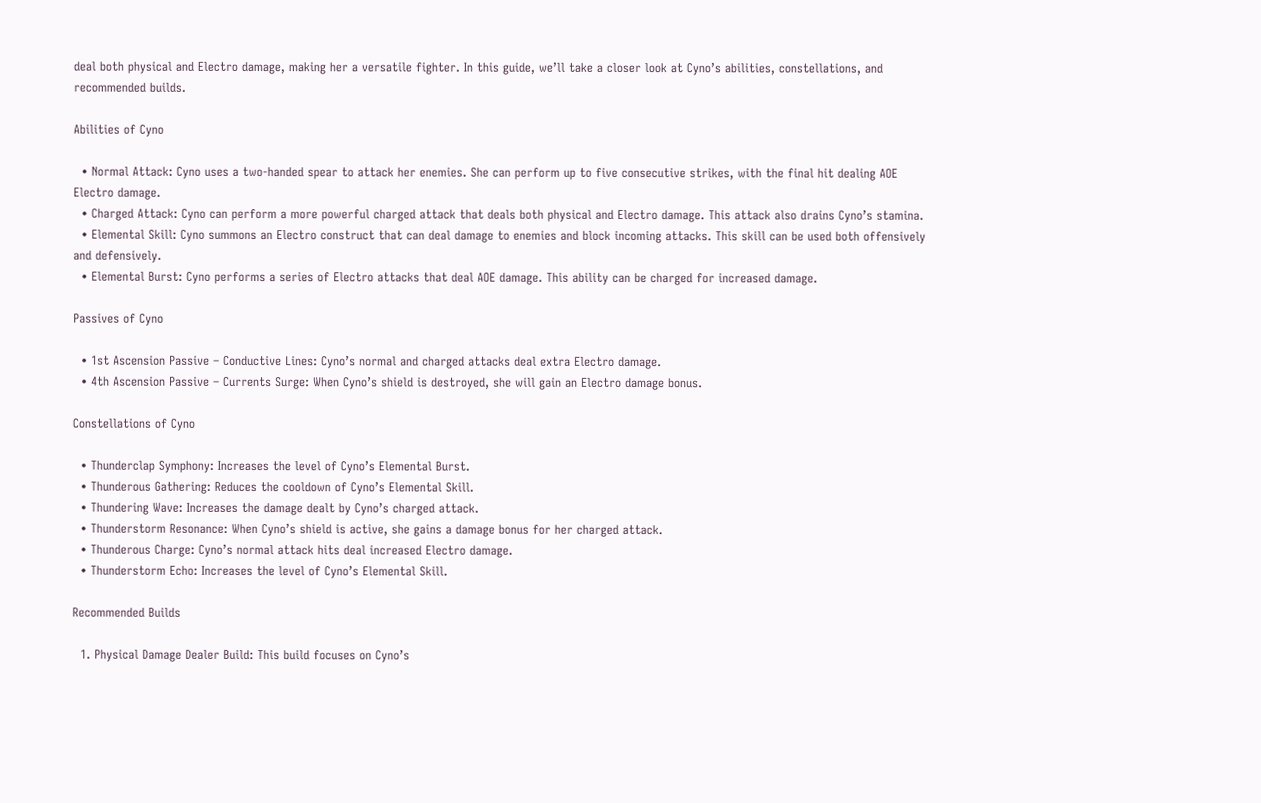deal both physical and Electro damage, making her a versatile fighter. In this guide, we’ll take a closer look at Cyno’s abilities, constellations, and recommended builds.

Abilities of Cyno

  • Normal Attack: Cyno uses a two-handed spear to attack her enemies. She can perform up to five consecutive strikes, with the final hit dealing AOE Electro damage.
  • Charged Attack: Cyno can perform a more powerful charged attack that deals both physical and Electro damage. This attack also drains Cyno’s stamina.
  • Elemental Skill: Cyno summons an Electro construct that can deal damage to enemies and block incoming attacks. This skill can be used both offensively and defensively.
  • Elemental Burst: Cyno performs a series of Electro attacks that deal AOE damage. This ability can be charged for increased damage.

Passives of Cyno

  • 1st Ascension Passive – Conductive Lines: Cyno’s normal and charged attacks deal extra Electro damage.
  • 4th Ascension Passive – Currents Surge: When Cyno’s shield is destroyed, she will gain an Electro damage bonus.

Constellations of Cyno

  • Thunderclap Symphony: Increases the level of Cyno’s Elemental Burst.
  • Thunderous Gathering: Reduces the cooldown of Cyno’s Elemental Skill.
  • Thundering Wave: Increases the damage dealt by Cyno’s charged attack.
  • Thunderstorm Resonance: When Cyno’s shield is active, she gains a damage bonus for her charged attack.
  • Thunderous Charge: Cyno’s normal attack hits deal increased Electro damage.
  • Thunderstorm Echo: Increases the level of Cyno’s Elemental Skill.

Recommended Builds

  1. Physical Damage Dealer Build: This build focuses on Cyno’s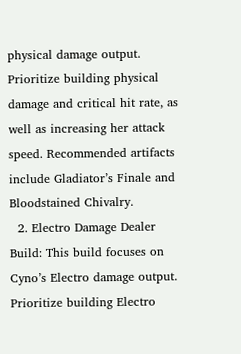physical damage output. Prioritize building physical damage and critical hit rate, as well as increasing her attack speed. Recommended artifacts include Gladiator’s Finale and Bloodstained Chivalry.
  2. Electro Damage Dealer Build: This build focuses on Cyno’s Electro damage output. Prioritize building Electro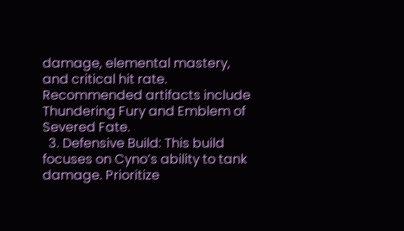damage, elemental mastery, and critical hit rate. Recommended artifacts include Thundering Fury and Emblem of Severed Fate.
  3. Defensive Build: This build focuses on Cyno’s ability to tank damage. Prioritize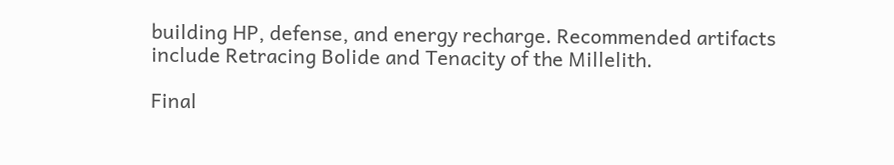building HP, defense, and energy recharge. Recommended artifacts include Retracing Bolide and Tenacity of the Millelith.

Final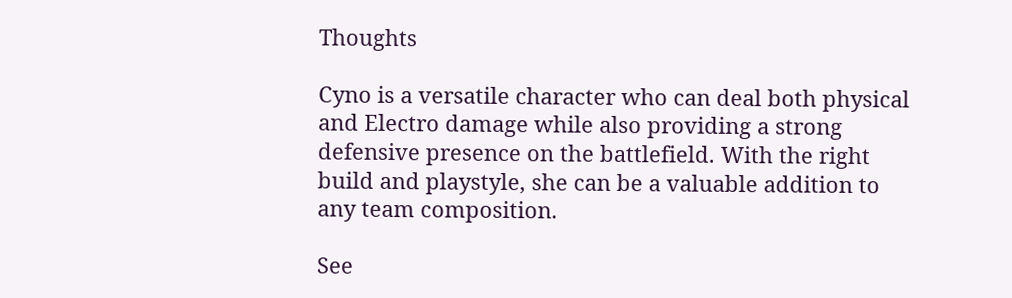Thoughts

Cyno is a versatile character who can deal both physical and Electro damage while also providing a strong defensive presence on the battlefield. With the right build and playstyle, she can be a valuable addition to any team composition.

See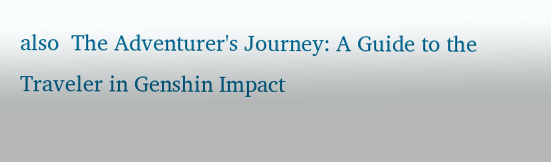also  The Adventurer's Journey: A Guide to the Traveler in Genshin Impact